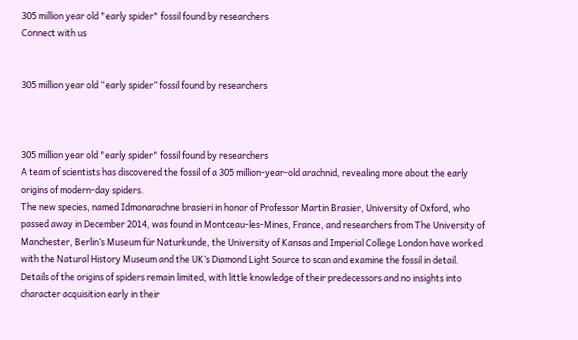305 million year old "early spider" fossil found by researchers
Connect with us


305 million year old “early spider” fossil found by researchers



305 million year old "early spider" fossil found by researchers
A team of scientists has discovered the fossil of a 305 million-year-old arachnid, revealing more about the early origins of modern-day spiders.
The new species, named Idmonarachne brasieri in honor of Professor Martin Brasier, University of Oxford, who passed away in December 2014, was found in Montceau-les-Mines, France, and researchers from The University of Manchester, Berlin’s Museum für Naturkunde, the University of Kansas and Imperial College London have worked with the Natural History Museum and the UK’s Diamond Light Source to scan and examine the fossil in detail.
Details of the origins of spiders remain limited, with little knowledge of their predecessors and no insights into character acquisition early in their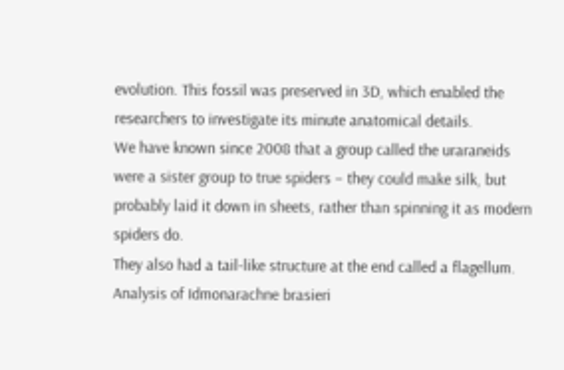evolution. This fossil was preserved in 3D, which enabled the researchers to investigate its minute anatomical details.
We have known since 2008 that a group called the uraraneids were a sister group to true spiders – they could make silk, but probably laid it down in sheets, rather than spinning it as modern spiders do.
They also had a tail-like structure at the end called a flagellum. Analysis of Idmonarachne brasieri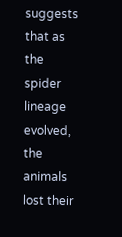suggests that as the spider lineage evolved, the animals lost their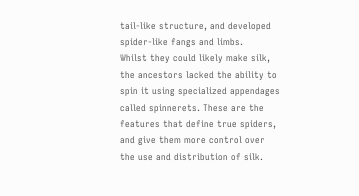tail-like structure, and developed spider-like fangs and limbs.
Whilst they could likely make silk, the ancestors lacked the ability to spin it using specialized appendages called spinnerets. These are the features that define true spiders, and give them more control over the use and distribution of silk.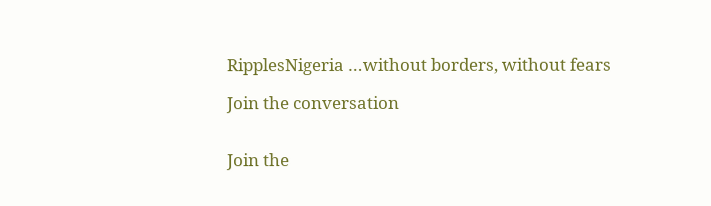RipplesNigeria …without borders, without fears

Join the conversation


Join the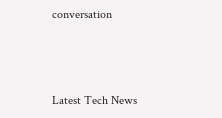conversation



Latest Tech News